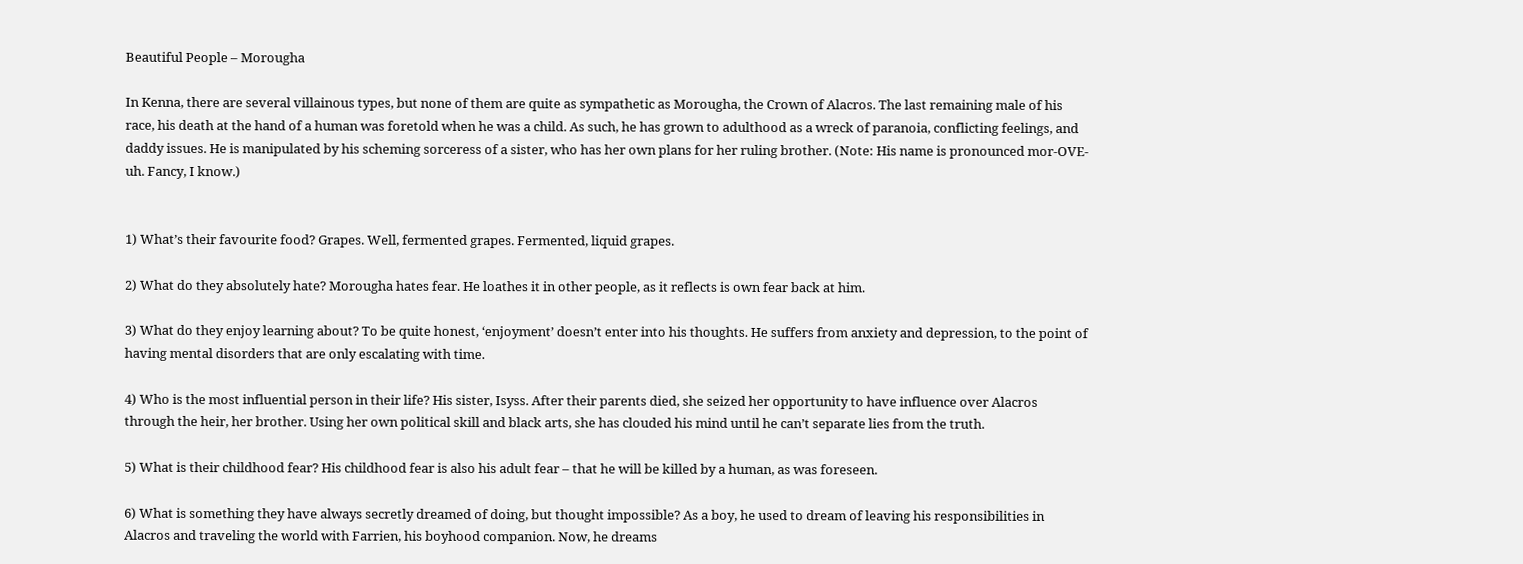Beautiful People – Morougha

In Kenna, there are several villainous types, but none of them are quite as sympathetic as Morougha, the Crown of Alacros. The last remaining male of his race, his death at the hand of a human was foretold when he was a child. As such, he has grown to adulthood as a wreck of paranoia, conflicting feelings, and daddy issues. He is manipulated by his scheming sorceress of a sister, who has her own plans for her ruling brother. (Note: His name is pronounced mor-OVE-uh. Fancy, I know.)


1) What’s their favourite food? Grapes. Well, fermented grapes. Fermented, liquid grapes.

2) What do they absolutely hate? Morougha hates fear. He loathes it in other people, as it reflects is own fear back at him.

3) What do they enjoy learning about? To be quite honest, ‘enjoyment’ doesn’t enter into his thoughts. He suffers from anxiety and depression, to the point of having mental disorders that are only escalating with time.

4) Who is the most influential person in their life? His sister, Isyss. After their parents died, she seized her opportunity to have influence over Alacros through the heir, her brother. Using her own political skill and black arts, she has clouded his mind until he can’t separate lies from the truth.

5) What is their childhood fear? His childhood fear is also his adult fear – that he will be killed by a human, as was foreseen.

6) What is something they have always secretly dreamed of doing, but thought impossible? As a boy, he used to dream of leaving his responsibilities in Alacros and traveling the world with Farrien, his boyhood companion. Now, he dreams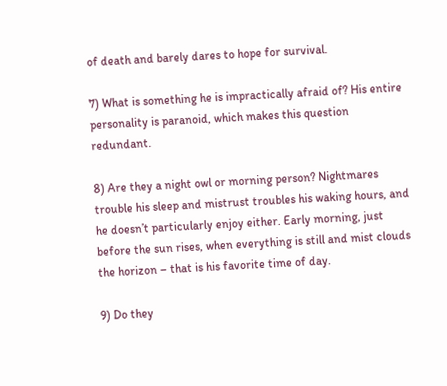of death and barely dares to hope for survival.

7) What is something he is impractically afraid of? His entire personality is paranoid, which makes this question redundant.

8) Are they a night owl or morning person? Nightmares trouble his sleep and mistrust troubles his waking hours, and he doesn’t particularly enjoy either. Early morning, just before the sun rises, when everything is still and mist clouds the horizon – that is his favorite time of day.

9) Do they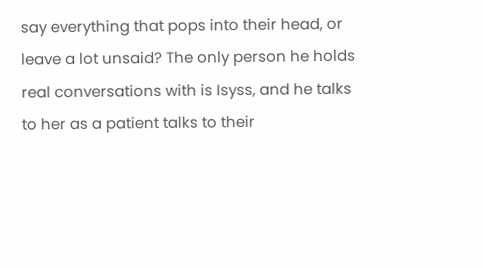say everything that pops into their head, or leave a lot unsaid? The only person he holds real conversations with is Isyss, and he talks to her as a patient talks to their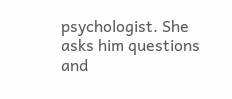psychologist. She asks him questions and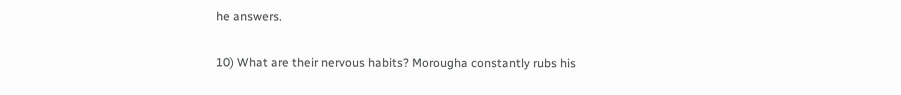he answers.

10) What are their nervous habits? Morougha constantly rubs his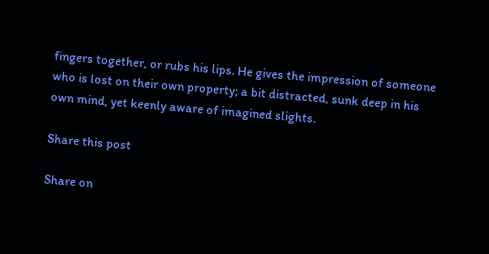fingers together, or rubs his lips. He gives the impression of someone who is lost on their own property; a bit distracted, sunk deep in his own mind, yet keenly aware of imagined slights.

Share this post

Share on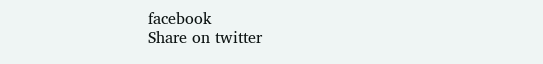facebook
Share on twitter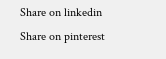Share on linkedin
Share on pinterest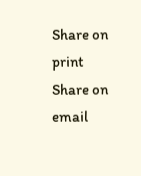Share on print
Share on email